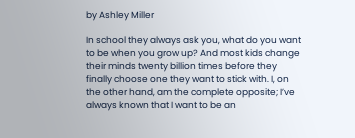by Ashley Miller

In school they always ask you, what do you want to be when you grow up? And most kids change their minds twenty billion times before they finally choose one they want to stick with. I, on the other hand, am the complete opposite; I’ve always known that I want to be an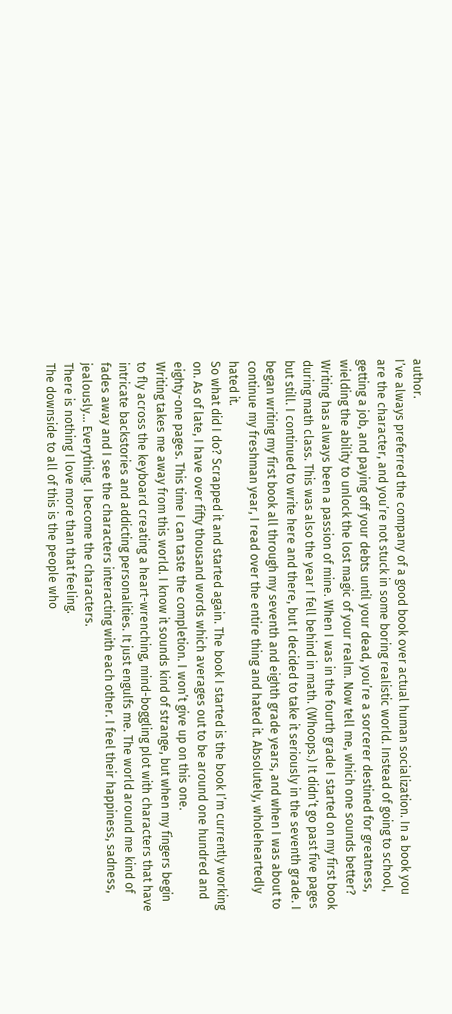author.
I’ve always preferred the company of a good book over actual human socialization. In a book you are the character, and you’re not stuck in some boring realistic world. Instead of going to school, getting a job, and paying off your debts until your dead, you’re a sorcerer destined for greatness, wielding the ability to unlock the lost magic of your realm. Now tell me, which one sounds better?
Writing has always been a passion of mine. When I was in the fourth grade I started on my first book during math class. This was also the year I fell behind in math. (Whoops.) It didn’t go past five pages but still. I continued to write here and there, but I decided to take it seriously in the seventh grade. I began writing my first book all through my seventh and eighth grade years, and when I was about to continue my freshman year, I read over the entire thing and hated it. Absolutely, wholeheartedly hated it.
So what did I do? Scrapped it and started again. The book I started is the book I’m currently working on. As of late, I have over fifty thousand words which averages out to be around one hundred and eighty-one pages. This time I can taste the completion. I won’t give up on this one.
Writing takes me away from this world. I know it sounds kind of strange, but when my fingers begin to fly across the keyboard creating a heart-wrenching, mind-boggling plot with characters that have intricate backstories and addicting personalities. It just engulfs me. The world around me kind of fades away and I see the characters interacting with each other. I feel their happiness, sadness, jealously… Everything. I become the characters.
There is nothing I love more than that feeling.
The downside to all of this is the people who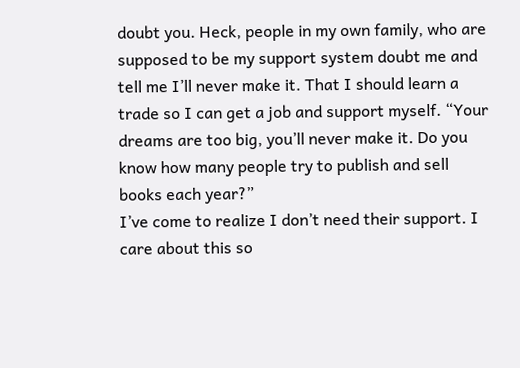doubt you. Heck, people in my own family, who are supposed to be my support system doubt me and tell me I’ll never make it. That I should learn a trade so I can get a job and support myself. “Your dreams are too big, you’ll never make it. Do you know how many people try to publish and sell books each year?”
I’ve come to realize I don’t need their support. I care about this so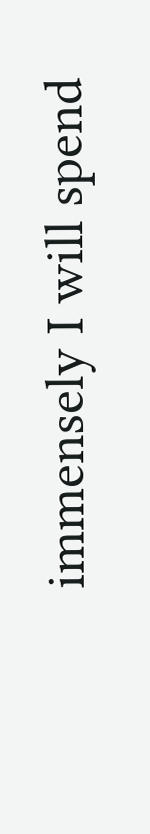immensely I will spend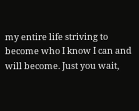my entire life striving to become who I know I can and will become. Just you wait,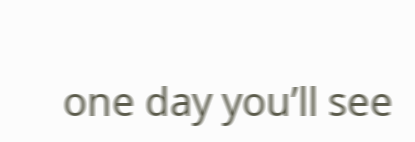one day you’ll see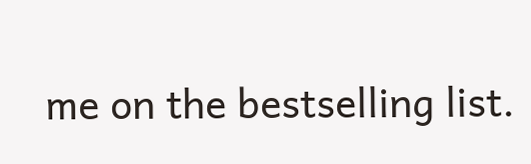me on the bestselling list.